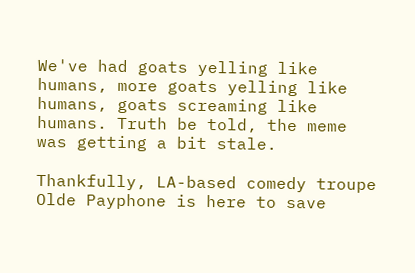We've had goats yelling like humans, more goats yelling like humans, goats screaming like humans. Truth be told, the meme was getting a bit stale.

Thankfully, LA-based comedy troupe Olde Payphone is here to save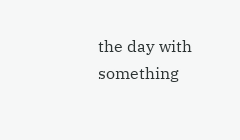the day with something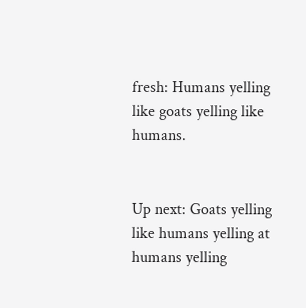fresh: Humans yelling like goats yelling like humans.


Up next: Goats yelling like humans yelling at humans yelling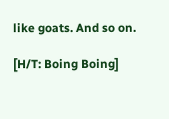like goats. And so on.

[H/T: Boing Boing]